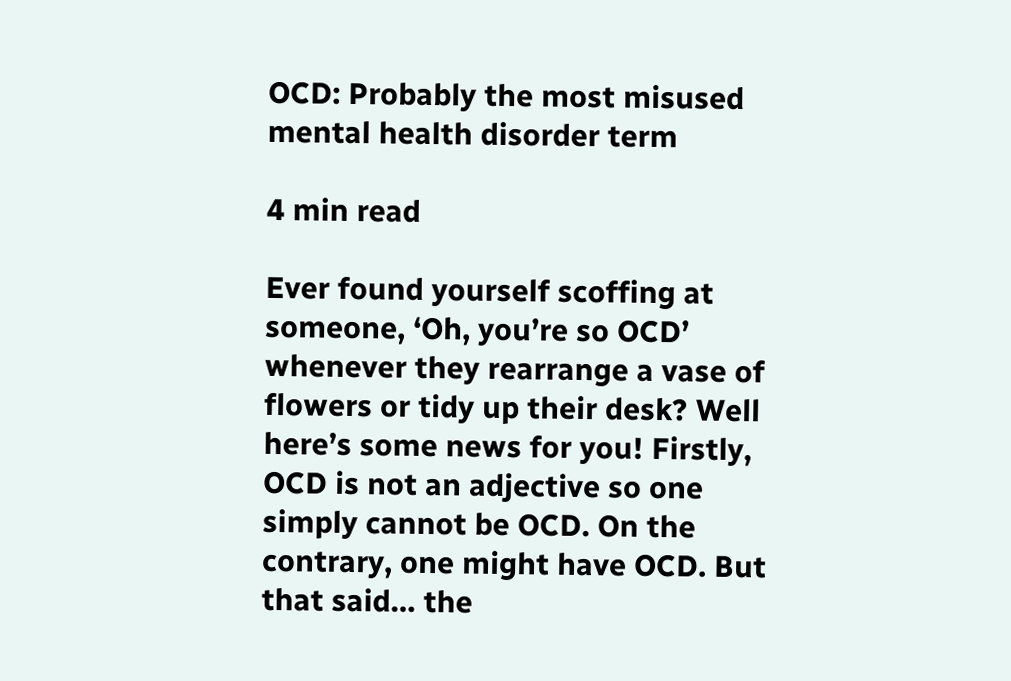OCD: Probably the most misused mental health disorder term

4 min read

Ever found yourself scoffing at someone, ‘Oh, you’re so OCD’ whenever they rearrange a vase of flowers or tidy up their desk? Well here’s some news for you! Firstly, OCD is not an adjective so one simply cannot be OCD. On the contrary, one might have OCD. But that said… the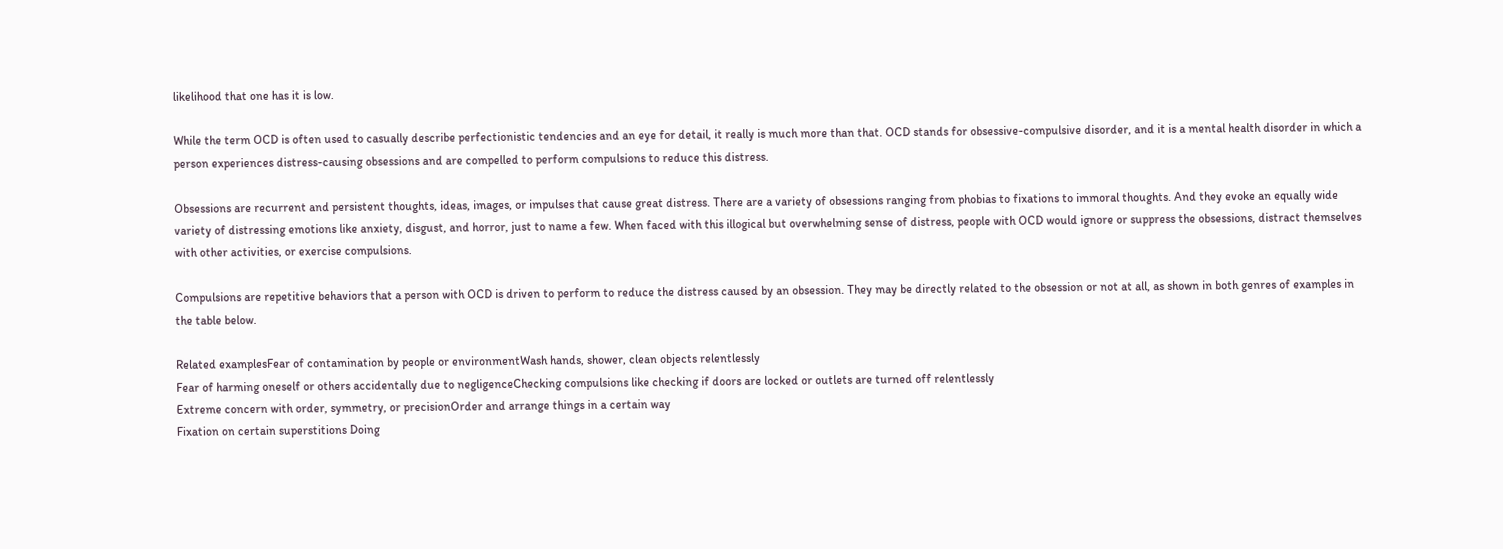likelihood that one has it is low.

While the term OCD is often used to casually describe perfectionistic tendencies and an eye for detail, it really is much more than that. OCD stands for obsessive-compulsive disorder, and it is a mental health disorder in which a person experiences distress-causing obsessions and are compelled to perform compulsions to reduce this distress.

Obsessions are recurrent and persistent thoughts, ideas, images, or impulses that cause great distress. There are a variety of obsessions ranging from phobias to fixations to immoral thoughts. And they evoke an equally wide variety of distressing emotions like anxiety, disgust, and horror, just to name a few. When faced with this illogical but overwhelming sense of distress, people with OCD would ignore or suppress the obsessions, distract themselves with other activities, or exercise compulsions.

Compulsions are repetitive behaviors that a person with OCD is driven to perform to reduce the distress caused by an obsession. They may be directly related to the obsession or not at all, as shown in both genres of examples in the table below.

Related examplesFear of contamination by people or environmentWash hands, shower, clean objects relentlessly
Fear of harming oneself or others accidentally due to negligenceChecking compulsions like checking if doors are locked or outlets are turned off relentlessly
Extreme concern with order, symmetry, or precisionOrder and arrange things in a certain way
Fixation on certain superstitions Doing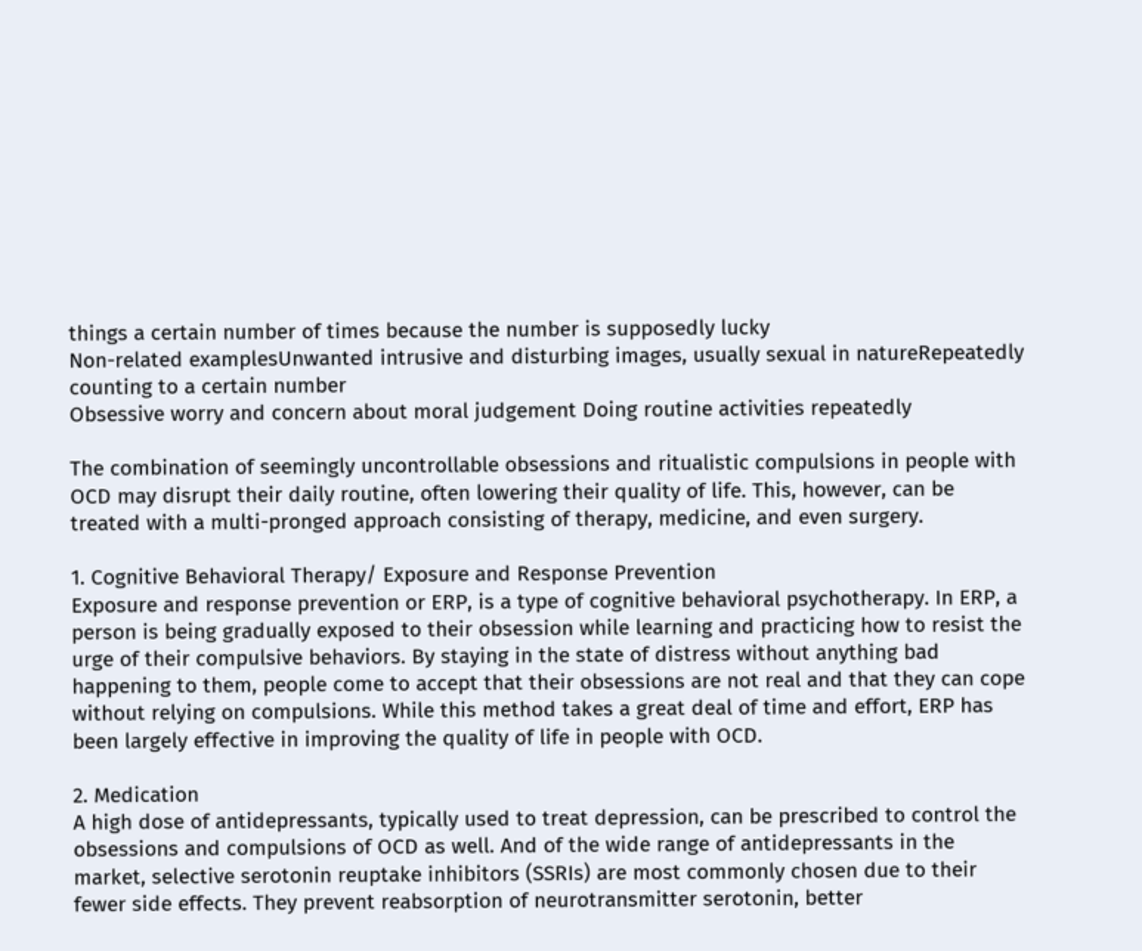things a certain number of times because the number is supposedly lucky
Non-related examplesUnwanted intrusive and disturbing images, usually sexual in natureRepeatedly counting to a certain number
Obsessive worry and concern about moral judgement Doing routine activities repeatedly

The combination of seemingly uncontrollable obsessions and ritualistic compulsions in people with OCD may disrupt their daily routine, often lowering their quality of life. This, however, can be treated with a multi-pronged approach consisting of therapy, medicine, and even surgery.

1. Cognitive Behavioral Therapy/ Exposure and Response Prevention
Exposure and response prevention or ERP, is a type of cognitive behavioral psychotherapy. In ERP, a person is being gradually exposed to their obsession while learning and practicing how to resist the urge of their compulsive behaviors. By staying in the state of distress without anything bad happening to them, people come to accept that their obsessions are not real and that they can cope without relying on compulsions. While this method takes a great deal of time and effort, ERP has been largely effective in improving the quality of life in people with OCD.

2. Medication
A high dose of antidepressants, typically used to treat depression, can be prescribed to control the obsessions and compulsions of OCD as well. And of the wide range of antidepressants in the market, selective serotonin reuptake inhibitors (SSRIs) are most commonly chosen due to their fewer side effects. They prevent reabsorption of neurotransmitter serotonin, better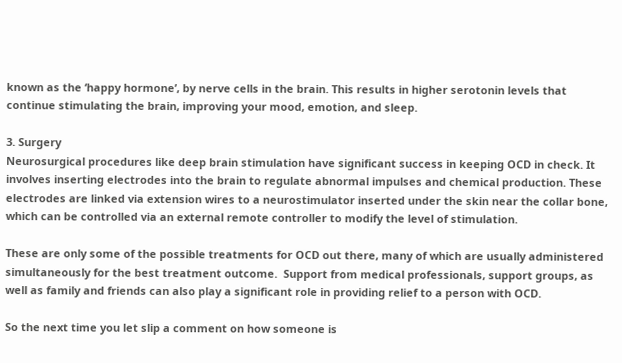known as the ‘happy hormone’, by nerve cells in the brain. This results in higher serotonin levels that continue stimulating the brain, improving your mood, emotion, and sleep.

3. Surgery
Neurosurgical procedures like deep brain stimulation have significant success in keeping OCD in check. It involves inserting electrodes into the brain to regulate abnormal impulses and chemical production. These electrodes are linked via extension wires to a neurostimulator inserted under the skin near the collar bone, which can be controlled via an external remote controller to modify the level of stimulation.

These are only some of the possible treatments for OCD out there, many of which are usually administered simultaneously for the best treatment outcome.  Support from medical professionals, support groups, as well as family and friends can also play a significant role in providing relief to a person with OCD.

So the next time you let slip a comment on how someone is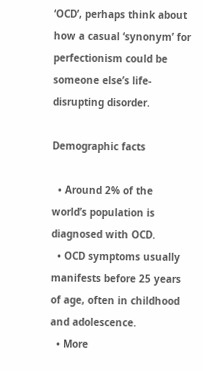‘OCD’, perhaps think about how a casual ‘synonym’ for perfectionism could be someone else’s life-disrupting disorder.

Demographic facts

  • Around 2% of the world’s population is diagnosed with OCD.
  • OCD symptoms usually manifests before 25 years of age, often in childhood and adolescence.
  • More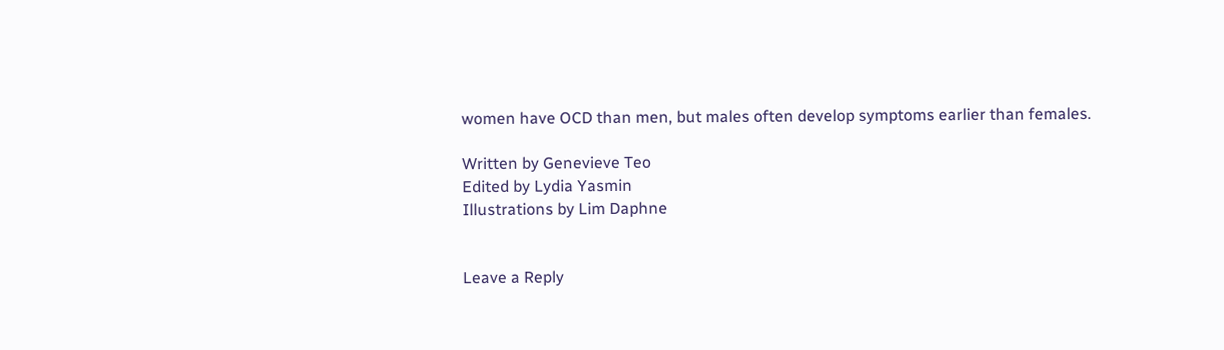women have OCD than men, but males often develop symptoms earlier than females.

Written by Genevieve Teo
Edited by Lydia Yasmin
Illustrations by Lim Daphne


Leave a Reply